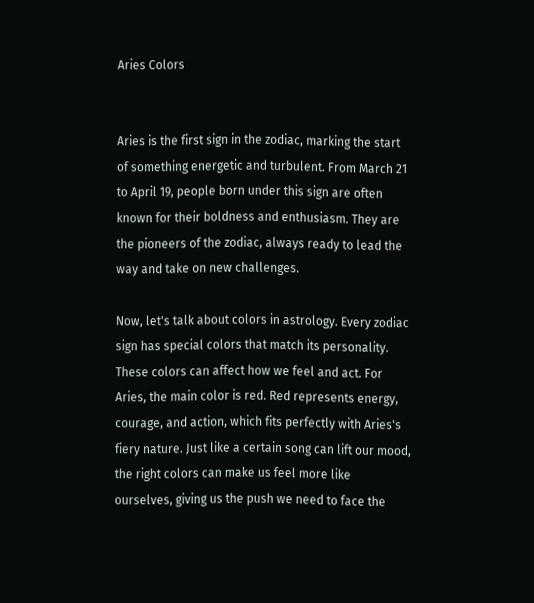Aries Colors


Aries is the first sign in the zodiac, marking the start of something energetic and turbulent. From March 21 to April 19, people born under this sign are often known for their boldness and enthusiasm. They are the pioneers of the zodiac, always ready to lead the way and take on new challenges.

Now, let's talk about colors in astrology. Every zodiac sign has special colors that match its personality. These colors can affect how we feel and act. For Aries, the main color is red. Red represents energy, courage, and action, which fits perfectly with Aries's fiery nature. Just like a certain song can lift our mood, the right colors can make us feel more like ourselves, giving us the push we need to face the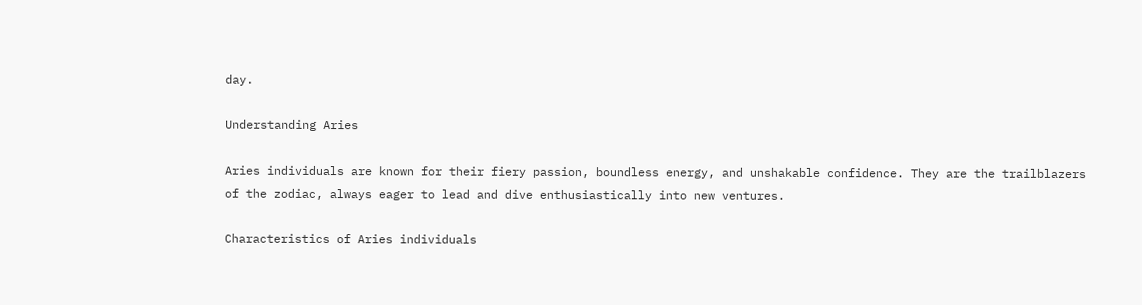day.

Understanding Aries

Aries individuals are known for their fiery passion, boundless energy, and unshakable confidence. They are the trailblazers of the zodiac, always eager to lead and dive enthusiastically into new ventures.

Characteristics of Aries individuals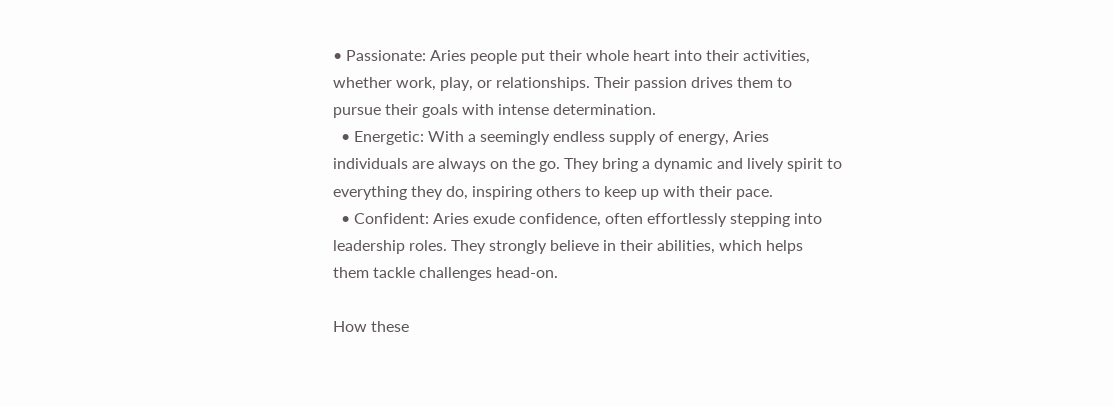• Passionate: Aries people put their whole heart into their activities, whether work, play, or relationships. Their passion drives them to pursue their goals with intense determination.
  • Energetic: With a seemingly endless supply of energy, Aries individuals are always on the go. They bring a dynamic and lively spirit to everything they do, inspiring others to keep up with their pace.
  • Confident: Aries exude confidence, often effortlessly stepping into leadership roles. They strongly believe in their abilities, which helps them tackle challenges head-on.

How these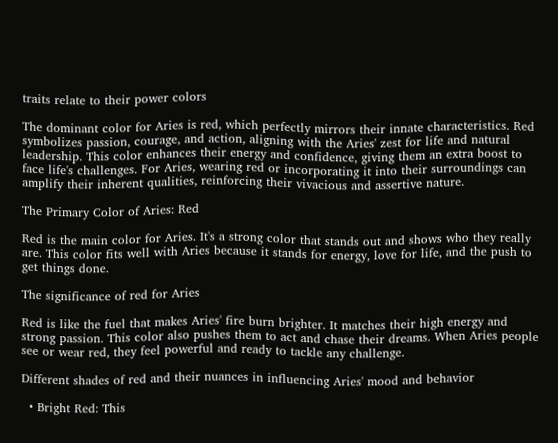traits relate to their power colors

The dominant color for Aries is red, which perfectly mirrors their innate characteristics. Red symbolizes passion, courage, and action, aligning with the Aries' zest for life and natural leadership. This color enhances their energy and confidence, giving them an extra boost to face life's challenges. For Aries, wearing red or incorporating it into their surroundings can amplify their inherent qualities, reinforcing their vivacious and assertive nature.

The Primary Color of Aries: Red

Red is the main color for Aries. It's a strong color that stands out and shows who they really are. This color fits well with Aries because it stands for energy, love for life, and the push to get things done.

The significance of red for Aries

Red is like the fuel that makes Aries' fire burn brighter. It matches their high energy and strong passion. This color also pushes them to act and chase their dreams. When Aries people see or wear red, they feel powerful and ready to tackle any challenge.

Different shades of red and their nuances in influencing Aries' mood and behavior

  • Bright Red: This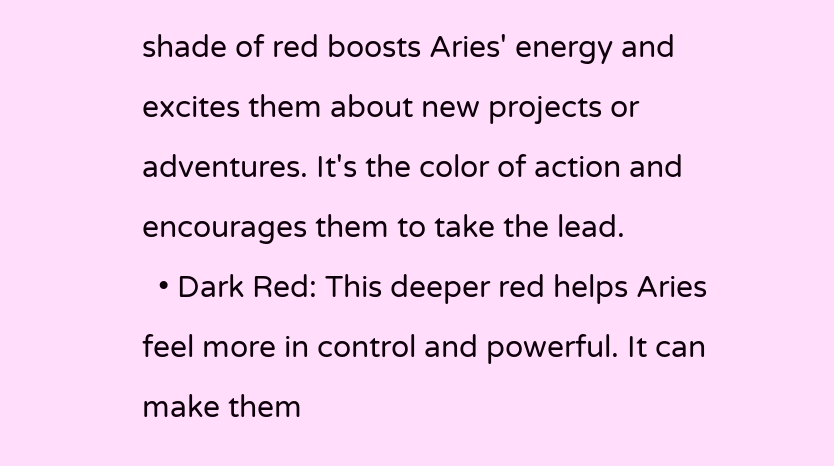shade of red boosts Aries' energy and excites them about new projects or adventures. It's the color of action and encourages them to take the lead.
  • Dark Red: This deeper red helps Aries feel more in control and powerful. It can make them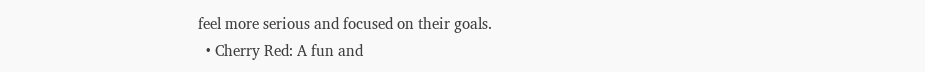feel more serious and focused on their goals.
  • Cherry Red: A fun and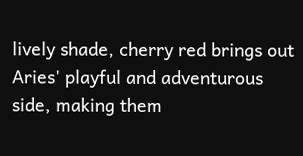lively shade, cherry red brings out Aries' playful and adventurous side, making them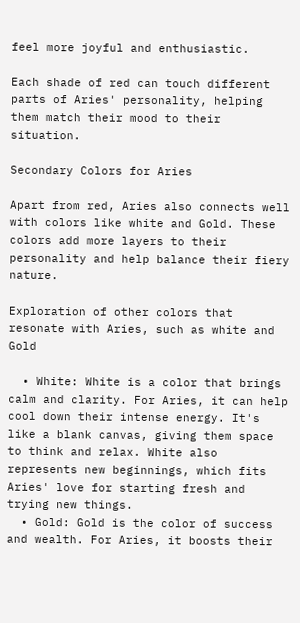feel more joyful and enthusiastic.

Each shade of red can touch different parts of Aries' personality, helping them match their mood to their situation.

Secondary Colors for Aries

Apart from red, Aries also connects well with colors like white and Gold. These colors add more layers to their personality and help balance their fiery nature.

Exploration of other colors that resonate with Aries, such as white and Gold

  • White: White is a color that brings calm and clarity. For Aries, it can help cool down their intense energy. It's like a blank canvas, giving them space to think and relax. White also represents new beginnings, which fits Aries' love for starting fresh and trying new things.
  • Gold: Gold is the color of success and wealth. For Aries, it boosts their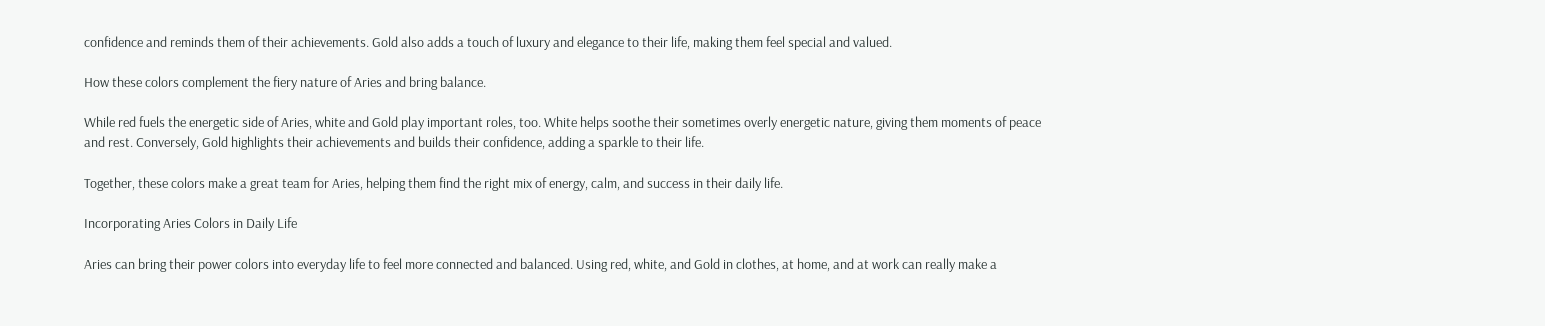confidence and reminds them of their achievements. Gold also adds a touch of luxury and elegance to their life, making them feel special and valued.

How these colors complement the fiery nature of Aries and bring balance.

While red fuels the energetic side of Aries, white and Gold play important roles, too. White helps soothe their sometimes overly energetic nature, giving them moments of peace and rest. Conversely, Gold highlights their achievements and builds their confidence, adding a sparkle to their life.

Together, these colors make a great team for Aries, helping them find the right mix of energy, calm, and success in their daily life.

Incorporating Aries Colors in Daily Life

Aries can bring their power colors into everyday life to feel more connected and balanced. Using red, white, and Gold in clothes, at home, and at work can really make a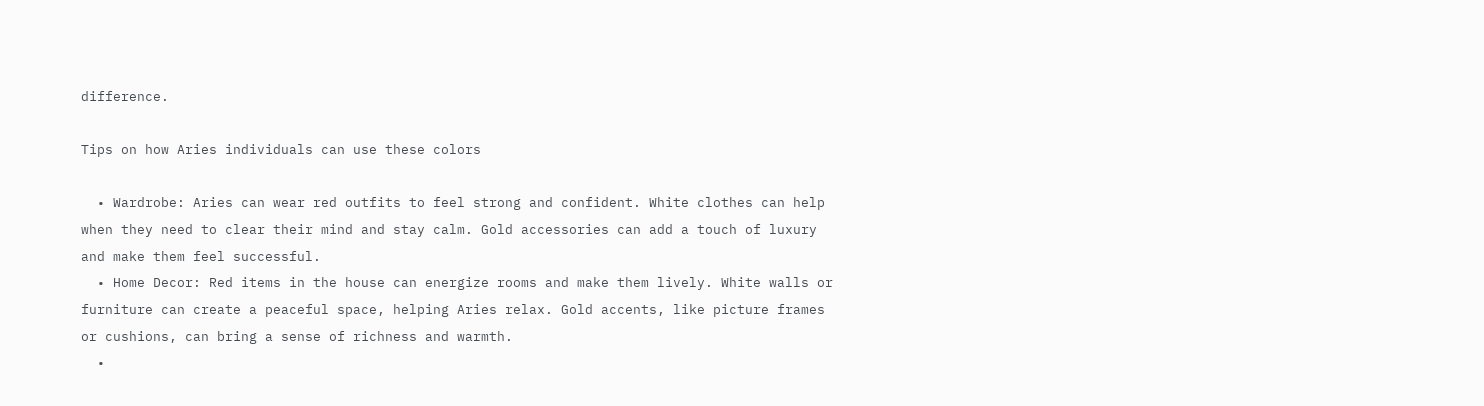difference.

Tips on how Aries individuals can use these colors

  • Wardrobe: Aries can wear red outfits to feel strong and confident. White clothes can help when they need to clear their mind and stay calm. Gold accessories can add a touch of luxury and make them feel successful.
  • Home Decor: Red items in the house can energize rooms and make them lively. White walls or furniture can create a peaceful space, helping Aries relax. Gold accents, like picture frames or cushions, can bring a sense of richness and warmth.
  •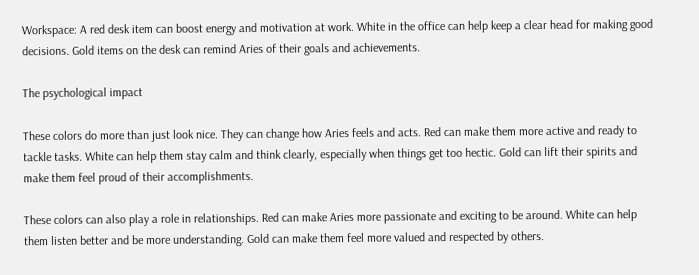Workspace: A red desk item can boost energy and motivation at work. White in the office can help keep a clear head for making good decisions. Gold items on the desk can remind Aries of their goals and achievements.

The psychological impact

These colors do more than just look nice. They can change how Aries feels and acts. Red can make them more active and ready to tackle tasks. White can help them stay calm and think clearly, especially when things get too hectic. Gold can lift their spirits and make them feel proud of their accomplishments.

These colors can also play a role in relationships. Red can make Aries more passionate and exciting to be around. White can help them listen better and be more understanding. Gold can make them feel more valued and respected by others.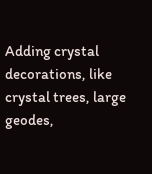Adding crystal decorations, like crystal trees, large geodes,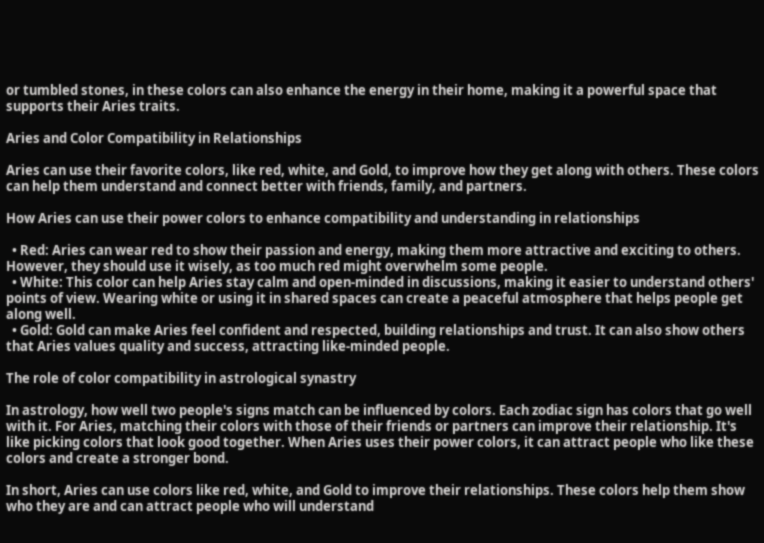or tumbled stones, in these colors can also enhance the energy in their home, making it a powerful space that supports their Aries traits.

Aries and Color Compatibility in Relationships

Aries can use their favorite colors, like red, white, and Gold, to improve how they get along with others. These colors can help them understand and connect better with friends, family, and partners.

How Aries can use their power colors to enhance compatibility and understanding in relationships

  • Red: Aries can wear red to show their passion and energy, making them more attractive and exciting to others. However, they should use it wisely, as too much red might overwhelm some people.
  • White: This color can help Aries stay calm and open-minded in discussions, making it easier to understand others' points of view. Wearing white or using it in shared spaces can create a peaceful atmosphere that helps people get along well.
  • Gold: Gold can make Aries feel confident and respected, building relationships and trust. It can also show others that Aries values quality and success, attracting like-minded people.

The role of color compatibility in astrological synastry

In astrology, how well two people's signs match can be influenced by colors. Each zodiac sign has colors that go well with it. For Aries, matching their colors with those of their friends or partners can improve their relationship. It's like picking colors that look good together. When Aries uses their power colors, it can attract people who like these colors and create a stronger bond.

In short, Aries can use colors like red, white, and Gold to improve their relationships. These colors help them show who they are and can attract people who will understand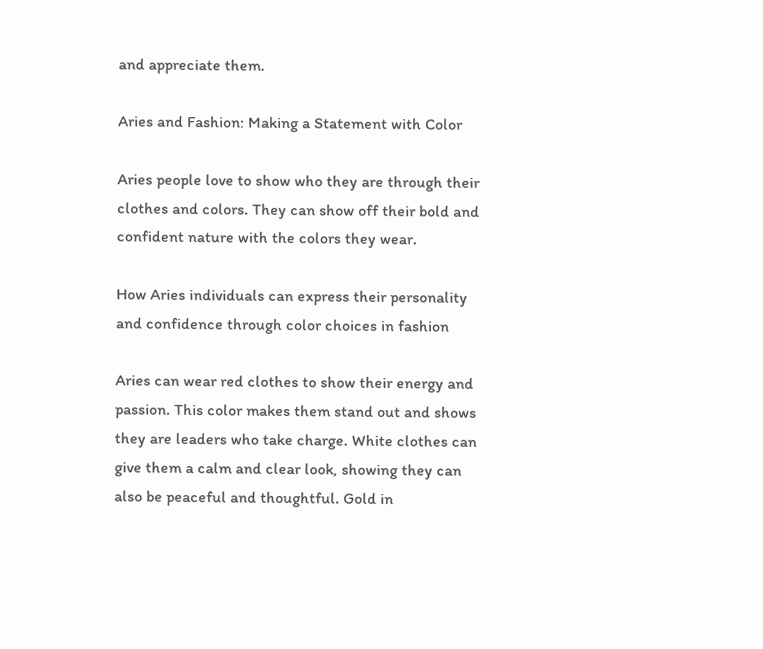and appreciate them.

Aries and Fashion: Making a Statement with Color

Aries people love to show who they are through their clothes and colors. They can show off their bold and confident nature with the colors they wear.

How Aries individuals can express their personality and confidence through color choices in fashion

Aries can wear red clothes to show their energy and passion. This color makes them stand out and shows they are leaders who take charge. White clothes can give them a calm and clear look, showing they can also be peaceful and thoughtful. Gold in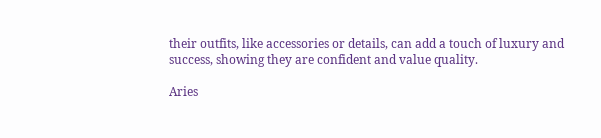their outfits, like accessories or details, can add a touch of luxury and success, showing they are confident and value quality.

Aries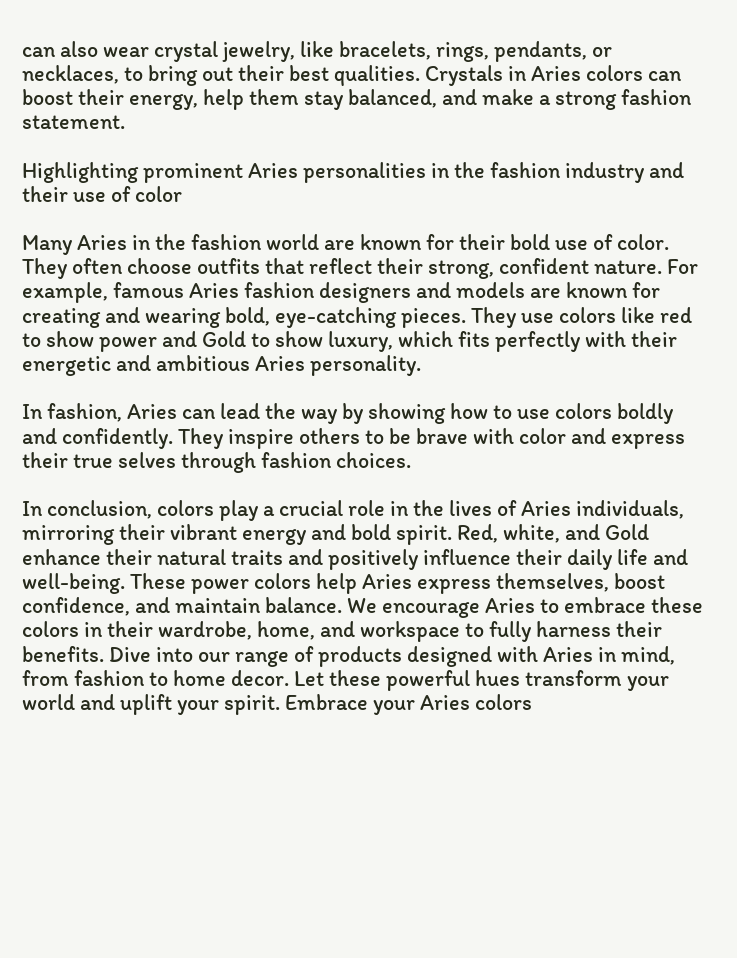can also wear crystal jewelry, like bracelets, rings, pendants, or necklaces, to bring out their best qualities. Crystals in Aries colors can boost their energy, help them stay balanced, and make a strong fashion statement.

Highlighting prominent Aries personalities in the fashion industry and their use of color

Many Aries in the fashion world are known for their bold use of color. They often choose outfits that reflect their strong, confident nature. For example, famous Aries fashion designers and models are known for creating and wearing bold, eye-catching pieces. They use colors like red to show power and Gold to show luxury, which fits perfectly with their energetic and ambitious Aries personality.

In fashion, Aries can lead the way by showing how to use colors boldly and confidently. They inspire others to be brave with color and express their true selves through fashion choices.

In conclusion, colors play a crucial role in the lives of Aries individuals, mirroring their vibrant energy and bold spirit. Red, white, and Gold enhance their natural traits and positively influence their daily life and well-being. These power colors help Aries express themselves, boost confidence, and maintain balance. We encourage Aries to embrace these colors in their wardrobe, home, and workspace to fully harness their benefits. Dive into our range of products designed with Aries in mind, from fashion to home decor. Let these powerful hues transform your world and uplift your spirit. Embrace your Aries colors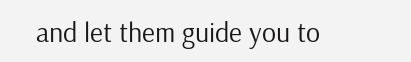and let them guide you to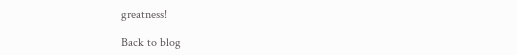greatness!

Back to blog